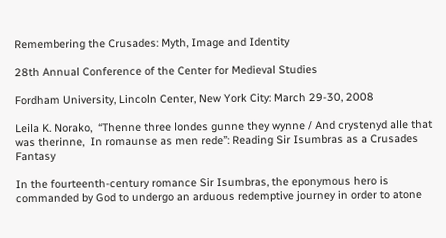Remembering the Crusades: Myth, Image and Identity

28th Annual Conference of the Center for Medieval Studies

Fordham University, Lincoln Center, New York City: March 29-30, 2008

Leila K. Norako,  “Thenne three londes gunne they wynne / And crystenyd alle that was therinne,  In romaunse as men rede”: Reading Sir Isumbras as a Crusades Fantasy

In the fourteenth-century romance Sir Isumbras, the eponymous hero is commanded by God to undergo an arduous redemptive journey in order to atone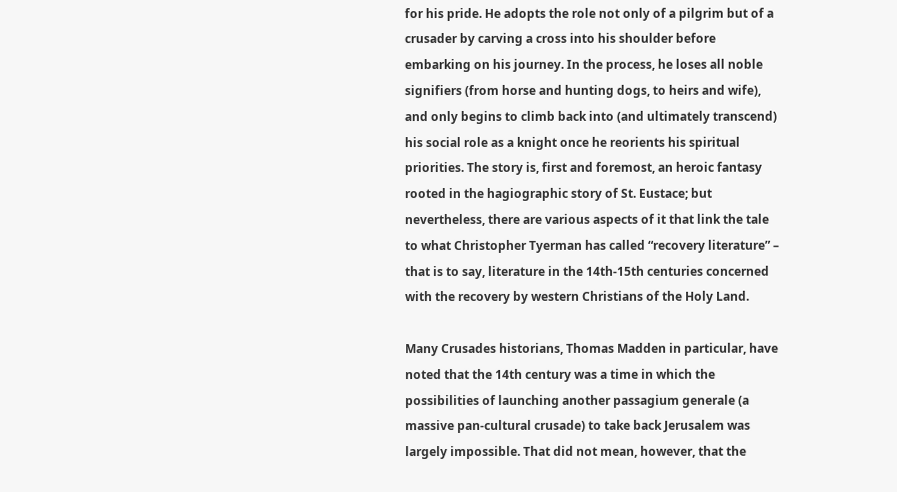for his pride. He adopts the role not only of a pilgrim but of a crusader by carving a cross into his shoulder before embarking on his journey. In the process, he loses all noble signifiers (from horse and hunting dogs, to heirs and wife), and only begins to climb back into (and ultimately transcend) his social role as a knight once he reorients his spiritual priorities. The story is, first and foremost, an heroic fantasy rooted in the hagiographic story of St. Eustace; but nevertheless, there are various aspects of it that link the tale to what Christopher Tyerman has called “recovery literature” – that is to say, literature in the 14th-15th centuries concerned with the recovery by western Christians of the Holy Land.

Many Crusades historians, Thomas Madden in particular, have noted that the 14th century was a time in which the possibilities of launching another passagium generale (a massive pan-cultural crusade) to take back Jerusalem was largely impossible. That did not mean, however, that the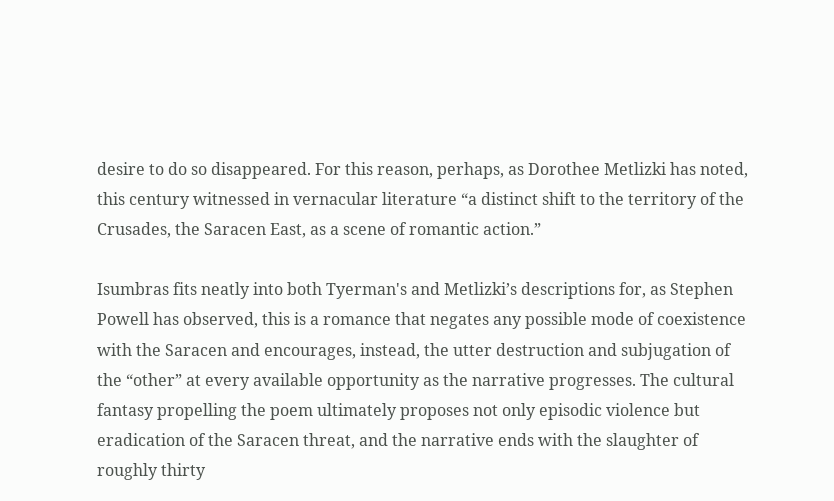desire to do so disappeared. For this reason, perhaps, as Dorothee Metlizki has noted, this century witnessed in vernacular literature “a distinct shift to the territory of the Crusades, the Saracen East, as a scene of romantic action.”

Isumbras fits neatly into both Tyerman's and Metlizki’s descriptions for, as Stephen Powell has observed, this is a romance that negates any possible mode of coexistence with the Saracen and encourages, instead, the utter destruction and subjugation of the “other” at every available opportunity as the narrative progresses. The cultural fantasy propelling the poem ultimately proposes not only episodic violence but eradication of the Saracen threat, and the narrative ends with the slaughter of roughly thirty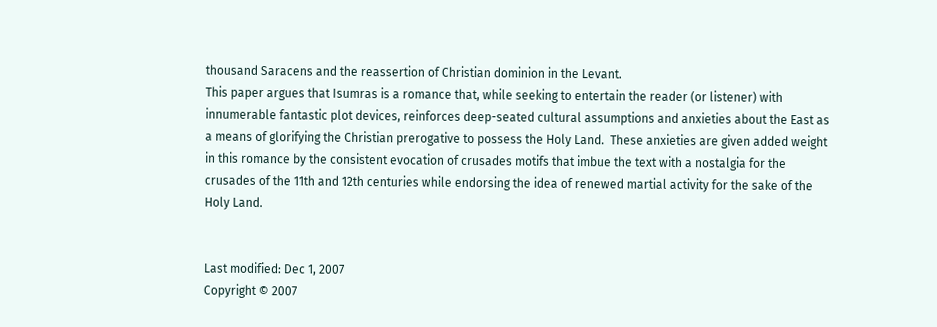thousand Saracens and the reassertion of Christian dominion in the Levant.
This paper argues that Isumras is a romance that, while seeking to entertain the reader (or listener) with innumerable fantastic plot devices, reinforces deep-seated cultural assumptions and anxieties about the East as a means of glorifying the Christian prerogative to possess the Holy Land.  These anxieties are given added weight in this romance by the consistent evocation of crusades motifs that imbue the text with a nostalgia for the crusades of the 11th and 12th centuries while endorsing the idea of renewed martial activity for the sake of the Holy Land.


Last modified: Dec 1, 2007
Copyright © 2007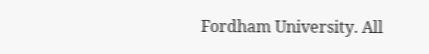Fordham University. All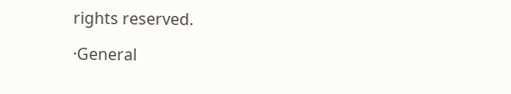rights reserved.

·General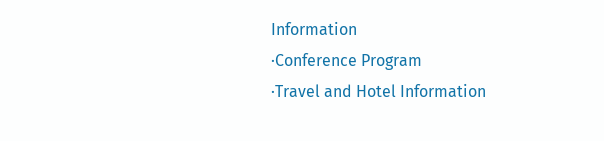Information
·Conference Program
·Travel and Hotel Information